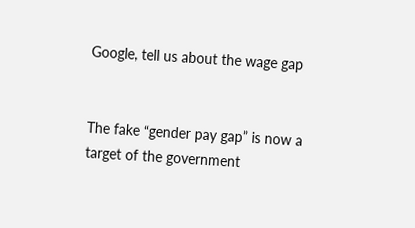Google, tell us about the wage gap


The fake “gender pay gap” is now a target of the government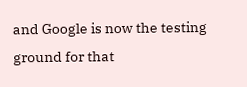and Google is now the testing ground for that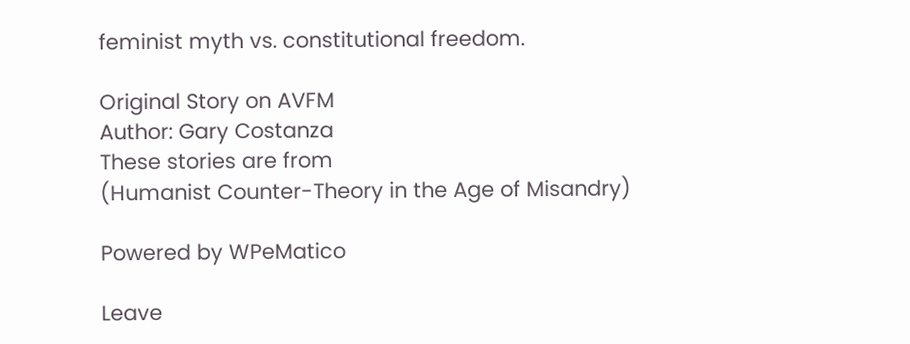feminist myth vs. constitutional freedom.

Original Story on AVFM
Author: Gary Costanza
These stories are from
(Humanist Counter-Theory in the Age of Misandry)

Powered by WPeMatico

Leave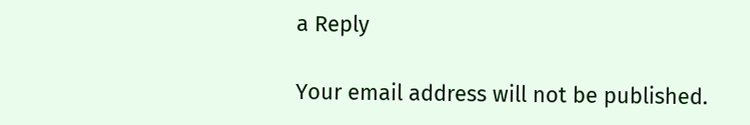a Reply

Your email address will not be published.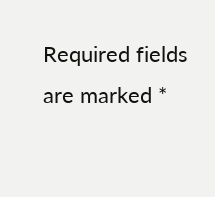Required fields are marked *